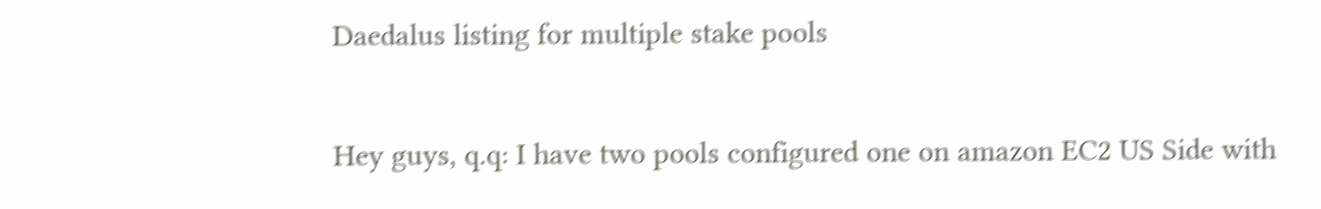Daedalus listing for multiple stake pools

Hey guys, q.q: I have two pools configured one on amazon EC2 US Side with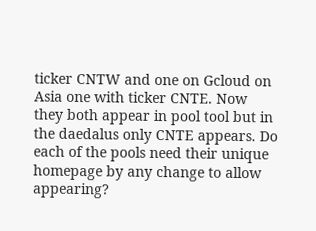ticker CNTW and one on Gcloud on Asia one with ticker CNTE. Now they both appear in pool tool but in the daedalus only CNTE appears. Do each of the pools need their unique homepage by any change to allow appearing?